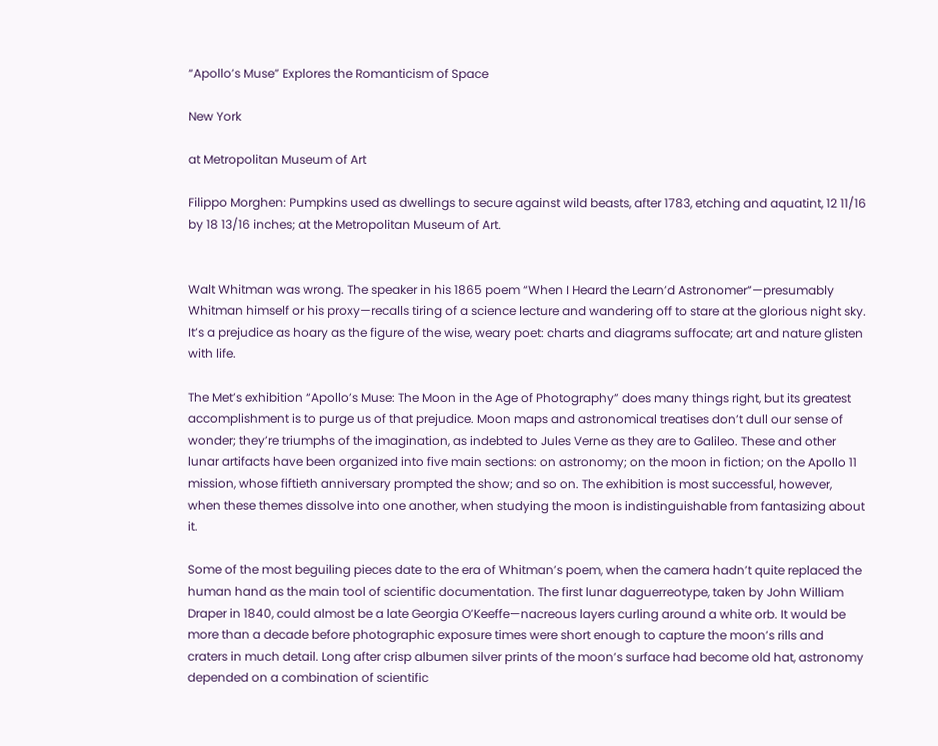“Apollo’s Muse” Explores the Romanticism of Space

New York

at Metropolitan Museum of Art

Filippo Morghen: Pumpkins used as dwellings to secure against wild beasts, after 1783, etching and aquatint, 12 11/16 by 18 13/16 inches; at the Metropolitan Museum of Art.


Walt Whitman was wrong. The speaker in his 1865 poem “When I Heard the Learn’d Astronomer”—presumably Whitman himself or his proxy—recalls tiring of a science lecture and wandering off to stare at the glorious night sky. It’s a prejudice as hoary as the figure of the wise, weary poet: charts and diagrams suffocate; art and nature glisten with life.

The Met’s exhibition “Apollo’s Muse: The Moon in the Age of Photography” does many things right, but its greatest accomplishment is to purge us of that prejudice. Moon maps and astronomical treatises don’t dull our sense of wonder; they’re triumphs of the imagination, as indebted to Jules Verne as they are to Galileo. These and other lunar artifacts have been organized into five main sections: on astronomy; on the moon in fiction; on the Apollo 11 mission, whose fiftieth anniversary prompted the show; and so on. The exhibition is most successful, however, when these themes dissolve into one another, when studying the moon is indistinguishable from fantasizing about it.

Some of the most beguiling pieces date to the era of Whitman’s poem, when the camera hadn’t quite replaced the human hand as the main tool of scientific documentation. The first lunar daguerreotype, taken by John William Draper in 1840, could almost be a late Georgia O’Keeffe—nacreous layers curling around a white orb. It would be more than a decade before photographic exposure times were short enough to capture the moon’s rills and craters in much detail. Long after crisp albumen silver prints of the moon’s surface had become old hat, astronomy depended on a combination of scientific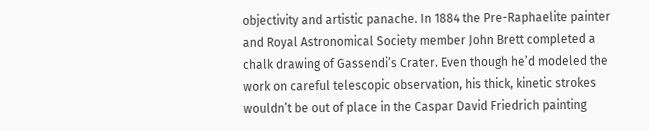objectivity and artistic panache. In 1884 the Pre-Raphaelite painter and Royal Astronomical Society member John Brett completed a chalk drawing of Gassendi’s Crater. Even though he’d modeled the work on careful telescopic observation, his thick, kinetic strokes wouldn’t be out of place in the Caspar David Friedrich painting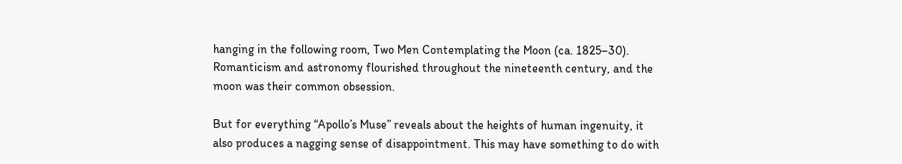hanging in the following room, Two Men Contemplating the Moon (ca. 1825–30). Romanticism and astronomy flourished throughout the nineteenth century, and the moon was their common obsession.

But for everything “Apollo’s Muse” reveals about the heights of human ingenuity, it also produces a nagging sense of disappointment. This may have something to do with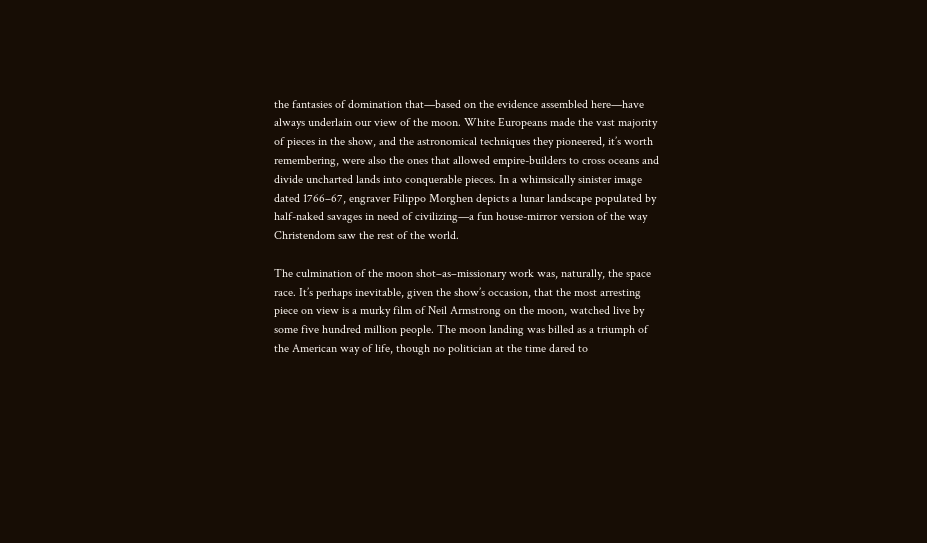the fantasies of domination that—based on the evidence assembled here—have always underlain our view of the moon. White Europeans made the vast majority of pieces in the show, and the astronomical techniques they pioneered, it’s worth remembering, were also the ones that allowed empire-builders to cross oceans and divide uncharted lands into conquerable pieces. In a whimsically sinister image dated 1766–67, engraver Filippo Morghen depicts a lunar landscape populated by half-naked savages in need of civilizing—a fun house-mirror version of the way Christendom saw the rest of the world.

The culmination of the moon shot–as–missionary work was, naturally, the space race. It’s perhaps inevitable, given the show’s occasion, that the most arresting piece on view is a murky film of Neil Armstrong on the moon, watched live by some five hundred million people. The moon landing was billed as a triumph of the American way of life, though no politician at the time dared to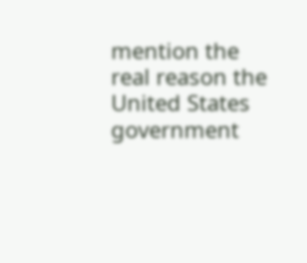mention the real reason the United States government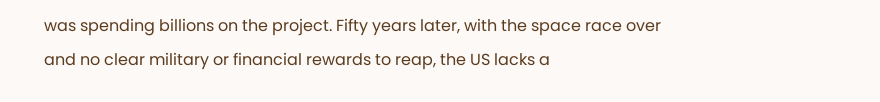was spending billions on the project. Fifty years later, with the space race over and no clear military or financial rewards to reap, the US lacks a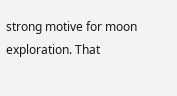strong motive for moon exploration. That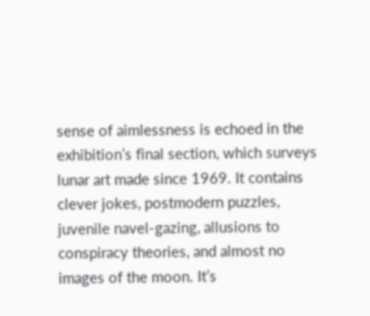sense of aimlessness is echoed in the exhibition’s final section, which surveys lunar art made since 1969. It contains clever jokes, postmodern puzzles, juvenile navel-gazing, allusions to conspiracy theories, and almost no images of the moon. It’s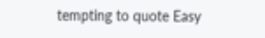tempting to quote Easy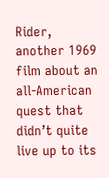Rider, another 1969 film about an all-American quest that didn’t quite live up to its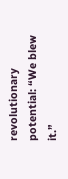revolutionary potential: “We blew it.”